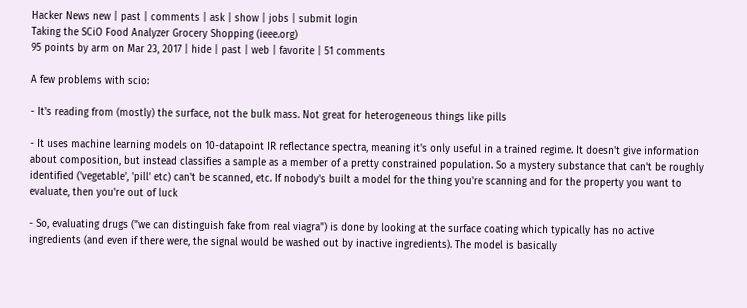Hacker News new | past | comments | ask | show | jobs | submit login
Taking the SCiO Food Analyzer Grocery Shopping (ieee.org)
95 points by arm on Mar 23, 2017 | hide | past | web | favorite | 51 comments

A few problems with scio:

- It's reading from (mostly) the surface, not the bulk mass. Not great for heterogeneous things like pills

- It uses machine learning models on 10-datapoint IR reflectance spectra, meaning it's only useful in a trained regime. It doesn't give information about composition, but instead classifies a sample as a member of a pretty constrained population. So a mystery substance that can't be roughly identified ('vegetable', 'pill' etc) can't be scanned, etc. If nobody's built a model for the thing you're scanning and for the property you want to evaluate, then you're out of luck

- So, evaluating drugs ("we can distinguish fake from real viagra") is done by looking at the surface coating which typically has no active ingredients (and even if there were, the signal would be washed out by inactive ingredients). The model is basically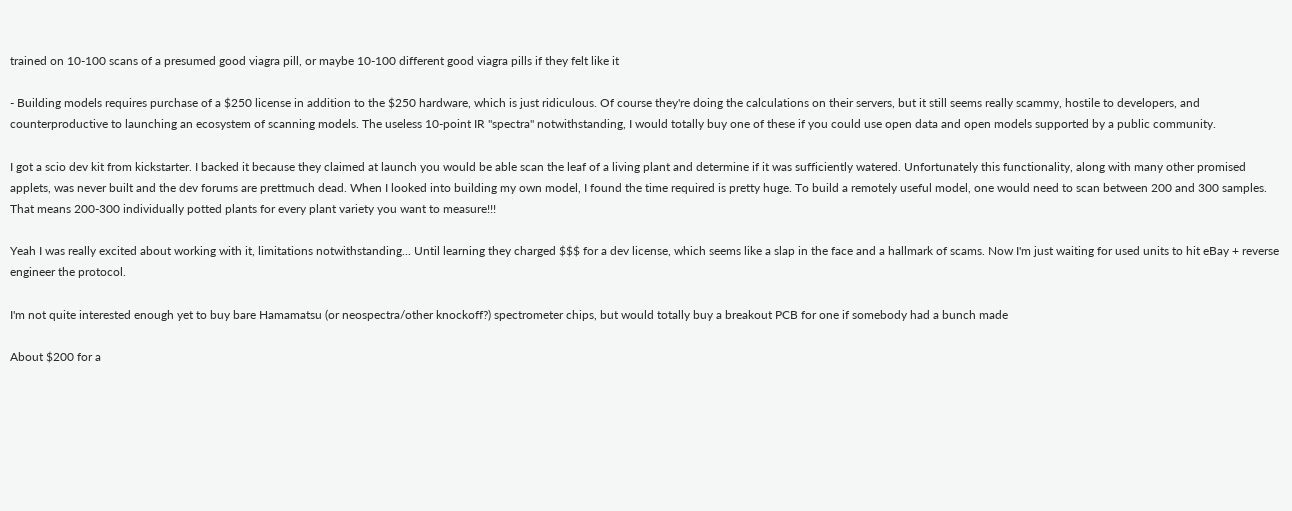trained on 10-100 scans of a presumed good viagra pill, or maybe 10-100 different good viagra pills if they felt like it

- Building models requires purchase of a $250 license in addition to the $250 hardware, which is just ridiculous. Of course they're doing the calculations on their servers, but it still seems really scammy, hostile to developers, and counterproductive to launching an ecosystem of scanning models. The useless 10-point IR "spectra" notwithstanding, I would totally buy one of these if you could use open data and open models supported by a public community.

I got a scio dev kit from kickstarter. I backed it because they claimed at launch you would be able scan the leaf of a living plant and determine if it was sufficiently watered. Unfortunately this functionality, along with many other promised applets, was never built and the dev forums are prettmuch dead. When I looked into building my own model, I found the time required is pretty huge. To build a remotely useful model, one would need to scan between 200 and 300 samples. That means 200-300 individually potted plants for every plant variety you want to measure!!!

Yeah I was really excited about working with it, limitations notwithstanding... Until learning they charged $$$ for a dev license, which seems like a slap in the face and a hallmark of scams. Now I'm just waiting for used units to hit eBay + reverse engineer the protocol.

I'm not quite interested enough yet to buy bare Hamamatsu (or neospectra/other knockoff?) spectrometer chips, but would totally buy a breakout PCB for one if somebody had a bunch made

About $200 for a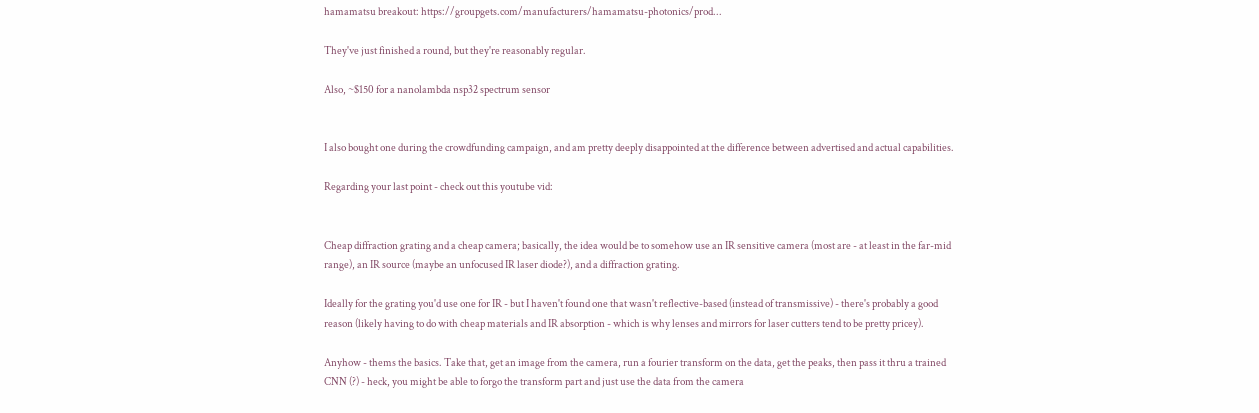hamamatsu breakout: https://groupgets.com/manufacturers/hamamatsu-photonics/prod...

They've just finished a round, but they're reasonably regular.

Also, ~$150 for a nanolambda nsp32 spectrum sensor


I also bought one during the crowdfunding campaign, and am pretty deeply disappointed at the difference between advertised and actual capabilities.

Regarding your last point - check out this youtube vid:


Cheap diffraction grating and a cheap camera; basically, the idea would be to somehow use an IR sensitive camera (most are - at least in the far-mid range), an IR source (maybe an unfocused IR laser diode?), and a diffraction grating.

Ideally for the grating you'd use one for IR - but I haven't found one that wasn't reflective-based (instead of transmissive) - there's probably a good reason (likely having to do with cheap materials and IR absorption - which is why lenses and mirrors for laser cutters tend to be pretty pricey).

Anyhow - thems the basics. Take that, get an image from the camera, run a fourier transform on the data, get the peaks, then pass it thru a trained CNN (?) - heck, you might be able to forgo the transform part and just use the data from the camera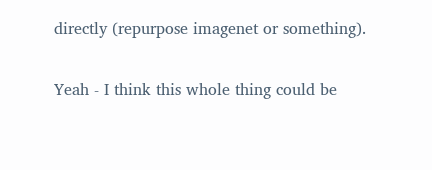directly (repurpose imagenet or something).

Yeah - I think this whole thing could be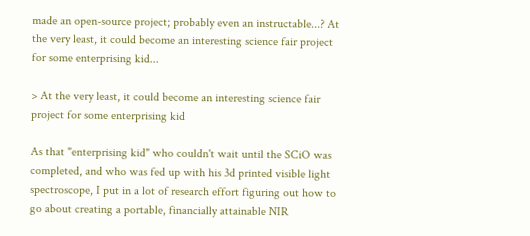made an open-source project; probably even an instructable...? At the very least, it could become an interesting science fair project for some enterprising kid...

> At the very least, it could become an interesting science fair project for some enterprising kid

As that "enterprising kid" who couldn't wait until the SCiO was completed, and who was fed up with his 3d printed visible light spectroscope, I put in a lot of research effort figuring out how to go about creating a portable, financially attainable NIR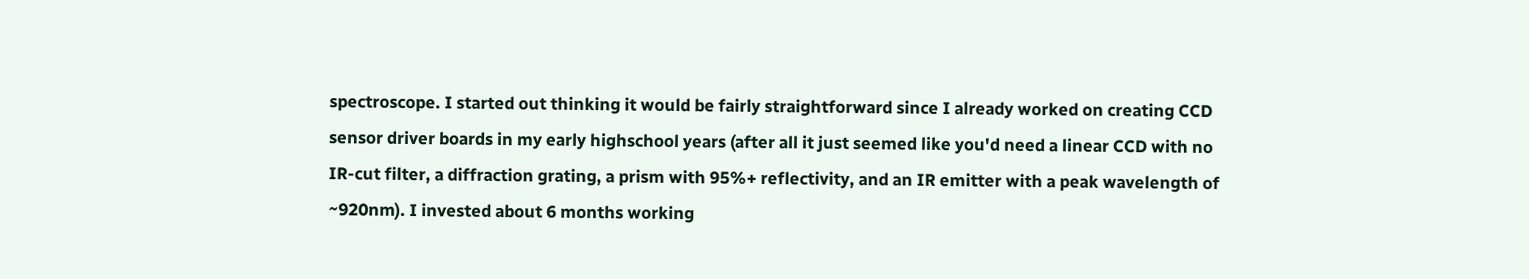spectroscope. I started out thinking it would be fairly straightforward since I already worked on creating CCD sensor driver boards in my early highschool years (after all it just seemed like you'd need a linear CCD with no IR-cut filter, a diffraction grating, a prism with 95%+ reflectivity, and an IR emitter with a peak wavelength of ~920nm). I invested about 6 months working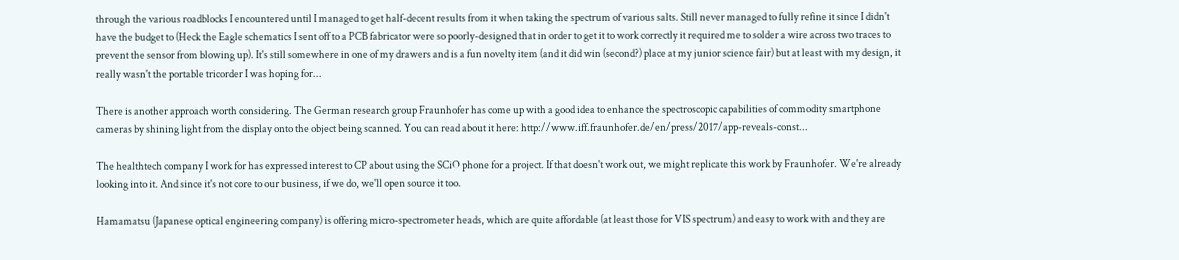through the various roadblocks I encountered until I managed to get half-decent results from it when taking the spectrum of various salts. Still never managed to fully refine it since I didn't have the budget to (Heck the Eagle schematics I sent off to a PCB fabricator were so poorly-designed that in order to get it to work correctly it required me to solder a wire across two traces to prevent the sensor from blowing up). It's still somewhere in one of my drawers and is a fun novelty item (and it did win (second?) place at my junior science fair) but at least with my design, it really wasn't the portable tricorder I was hoping for...

There is another approach worth considering. The German research group Fraunhofer has come up with a good idea to enhance the spectroscopic capabilities of commodity smartphone cameras by shining light from the display onto the object being scanned. You can read about it here: http://www.iff.fraunhofer.de/en/press/2017/app-reveals-const...

The healthtech company I work for has expressed interest to CP about using the SCiO phone for a project. If that doesn't work out, we might replicate this work by Fraunhofer. We're already looking into it. And since it's not core to our business, if we do, we'll open source it too.

Hamamatsu (Japanese optical engineering company) is offering micro-spectrometer heads, which are quite affordable (at least those for VIS spectrum) and easy to work with and they are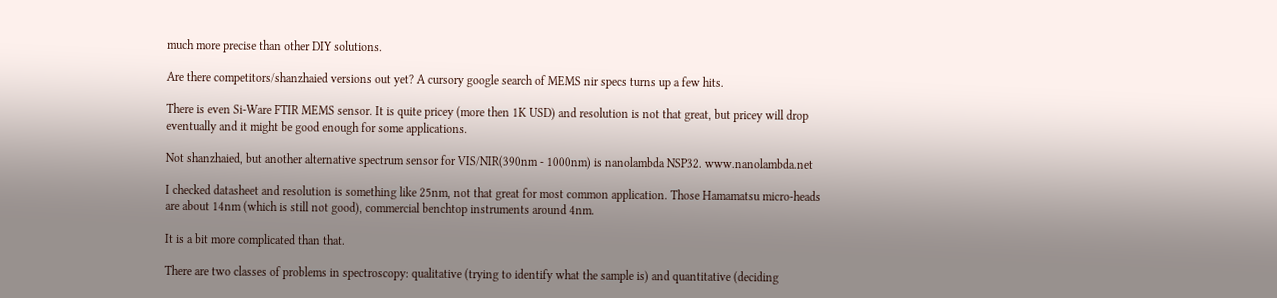much more precise than other DIY solutions.

Are there competitors/shanzhaied versions out yet? A cursory google search of MEMS nir specs turns up a few hits.

There is even Si-Ware FTIR MEMS sensor. It is quite pricey (more then 1K USD) and resolution is not that great, but pricey will drop eventually and it might be good enough for some applications.

Not shanzhaied, but another alternative spectrum sensor for VIS/NIR(390nm - 1000nm) is nanolambda NSP32. www.nanolambda.net

I checked datasheet and resolution is something like 25nm, not that great for most common application. Those Hamamatsu micro-heads are about 14nm (which is still not good), commercial benchtop instruments around 4nm.

It is a bit more complicated than that.

There are two classes of problems in spectroscopy: qualitative (trying to identify what the sample is) and quantitative (deciding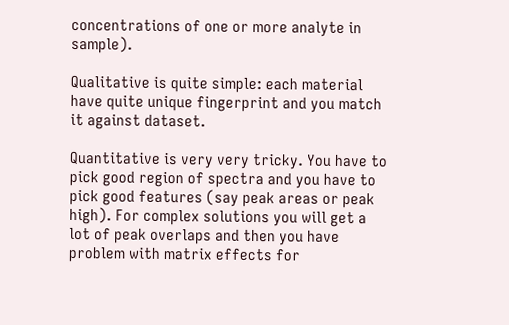concentrations of one or more analyte in sample).

Qualitative is quite simple: each material have quite unique fingerprint and you match it against dataset.

Quantitative is very very tricky. You have to pick good region of spectra and you have to pick good features (say peak areas or peak high). For complex solutions you will get a lot of peak overlaps and then you have problem with matrix effects for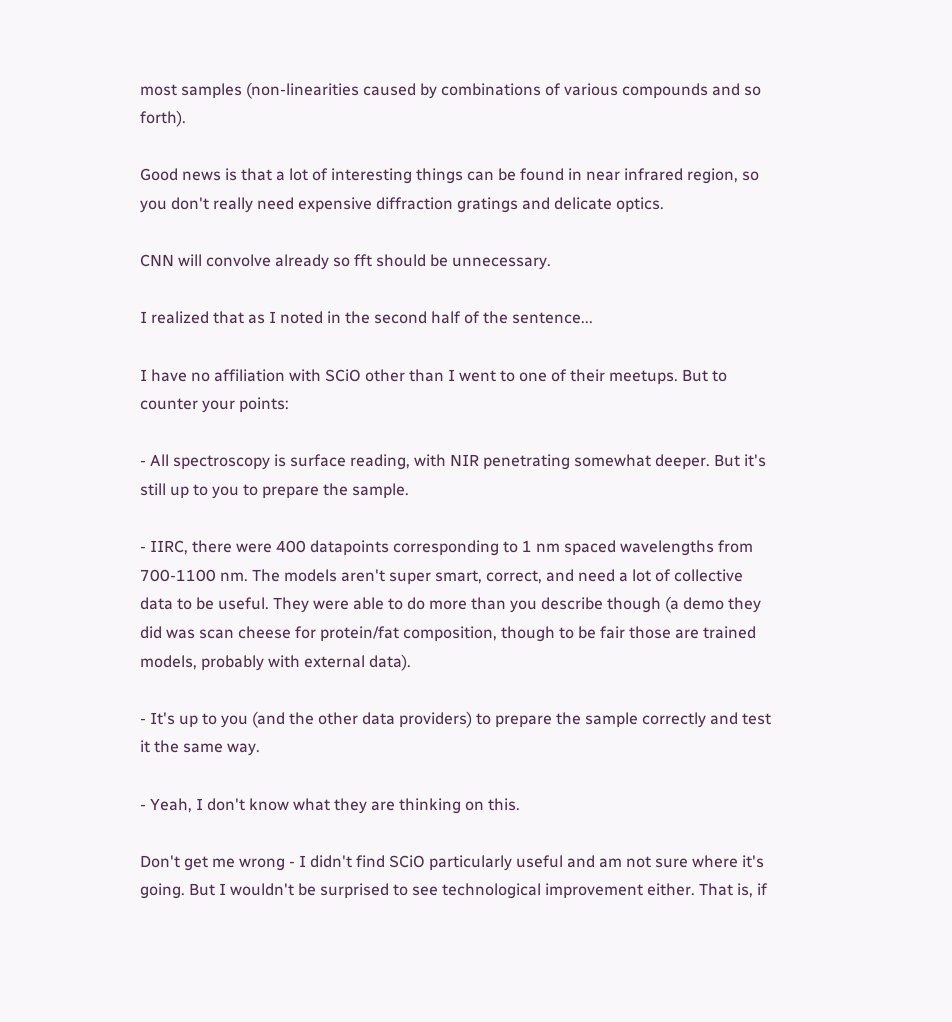most samples (non-linearities caused by combinations of various compounds and so forth).

Good news is that a lot of interesting things can be found in near infrared region, so you don't really need expensive diffraction gratings and delicate optics.

CNN will convolve already so fft should be unnecessary.

I realized that as I noted in the second half of the sentence...

I have no affiliation with SCiO other than I went to one of their meetups. But to counter your points:

- All spectroscopy is surface reading, with NIR penetrating somewhat deeper. But it's still up to you to prepare the sample.

- IIRC, there were 400 datapoints corresponding to 1 nm spaced wavelengths from 700-1100 nm. The models aren't super smart, correct, and need a lot of collective data to be useful. They were able to do more than you describe though (a demo they did was scan cheese for protein/fat composition, though to be fair those are trained models, probably with external data).

- It's up to you (and the other data providers) to prepare the sample correctly and test it the same way.

- Yeah, I don't know what they are thinking on this.

Don't get me wrong - I didn't find SCiO particularly useful and am not sure where it's going. But I wouldn't be surprised to see technological improvement either. That is, if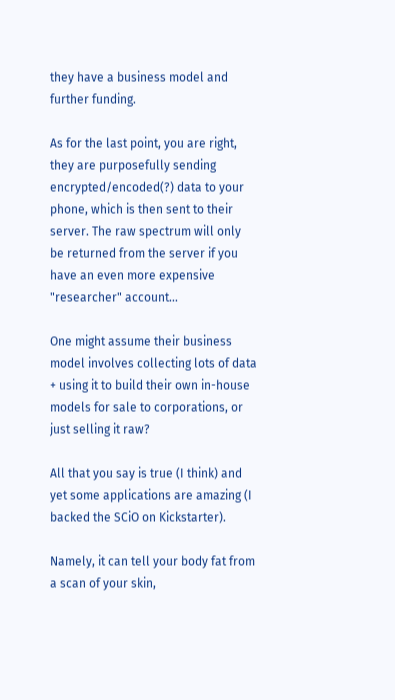they have a business model and further funding.

As for the last point, you are right, they are purposefully sending encrypted/encoded(?) data to your phone, which is then sent to their server. The raw spectrum will only be returned from the server if you have an even more expensive "researcher" account...

One might assume their business model involves collecting lots of data + using it to build their own in-house models for sale to corporations, or just selling it raw?

All that you say is true (I think) and yet some applications are amazing (I backed the SCiO on Kickstarter).

Namely, it can tell your body fat from a scan of your skin,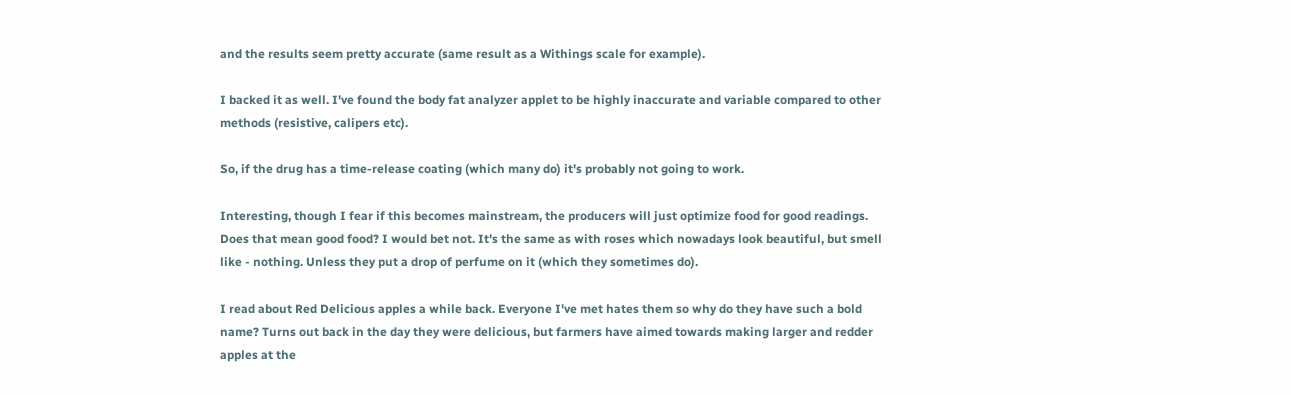and the results seem pretty accurate (same result as a Withings scale for example).

I backed it as well. I've found the body fat analyzer applet to be highly inaccurate and variable compared to other methods (resistive, calipers etc).

So, if the drug has a time-release coating (which many do) it's probably not going to work.

Interesting, though I fear if this becomes mainstream, the producers will just optimize food for good readings. Does that mean good food? I would bet not. It's the same as with roses which nowadays look beautiful, but smell like - nothing. Unless they put a drop of perfume on it (which they sometimes do).

I read about Red Delicious apples a while back. Everyone I've met hates them so why do they have such a bold name? Turns out back in the day they were delicious, but farmers have aimed towards making larger and redder apples at the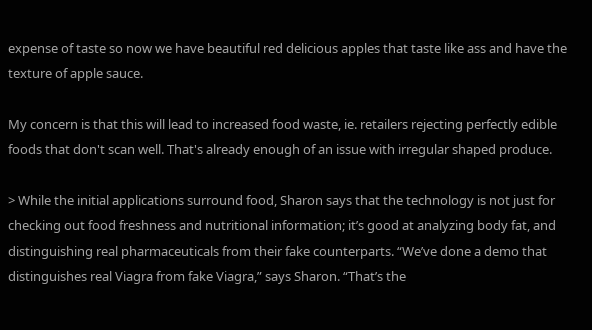expense of taste so now we have beautiful red delicious apples that taste like ass and have the texture of apple sauce.

My concern is that this will lead to increased food waste, ie. retailers rejecting perfectly edible foods that don't scan well. That's already enough of an issue with irregular shaped produce.

> While the initial applications surround food, Sharon says that the technology is not just for checking out food freshness and nutritional information; it’s good at analyzing body fat, and distinguishing real pharmaceuticals from their fake counterparts. “We’ve done a demo that distinguishes real Viagra from fake Viagra,” says Sharon. “That’s the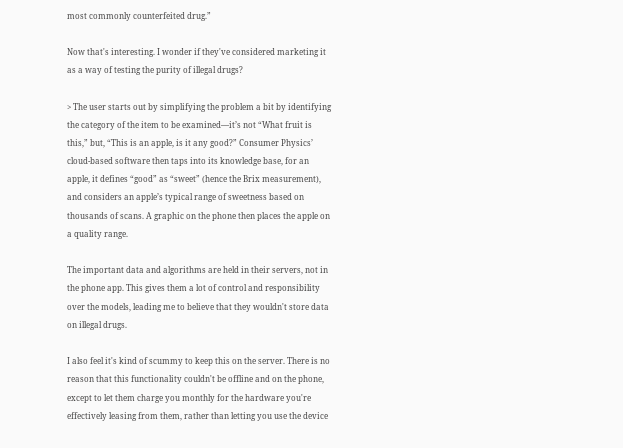most commonly counterfeited drug.”

Now that's interesting. I wonder if they've considered marketing it as a way of testing the purity of illegal drugs?

> The user starts out by simplifying the problem a bit by identifying the category of the item to be examined—it’s not “What fruit is this,” but, “This is an apple, is it any good?” Consumer Physics’ cloud-based software then taps into its knowledge base, for an apple, it defines “good” as “sweet” (hence the Brix measurement), and considers an apple’s typical range of sweetness based on thousands of scans. A graphic on the phone then places the apple on a quality range.

The important data and algorithms are held in their servers, not in the phone app. This gives them a lot of control and responsibility over the models, leading me to believe that they wouldn't store data on illegal drugs.

I also feel it's kind of scummy to keep this on the server. There is no reason that this functionality couldn't be offline and on the phone, except to let them charge you monthly for the hardware you're effectively leasing from them, rather than letting you use the device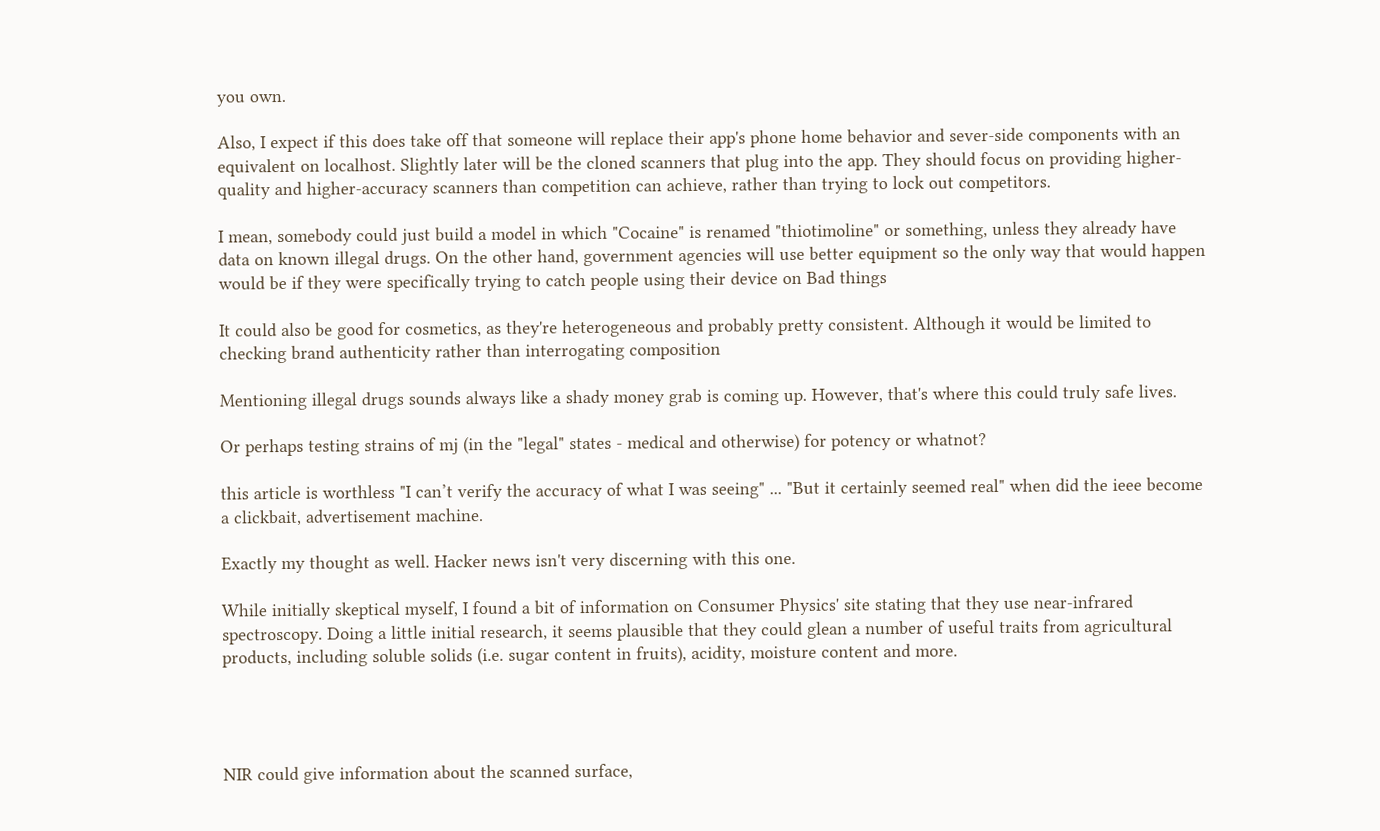you own.

Also, I expect if this does take off that someone will replace their app's phone home behavior and sever-side components with an equivalent on localhost. Slightly later will be the cloned scanners that plug into the app. They should focus on providing higher-quality and higher-accuracy scanners than competition can achieve, rather than trying to lock out competitors.

I mean, somebody could just build a model in which "Cocaine" is renamed "thiotimoline" or something, unless they already have data on known illegal drugs. On the other hand, government agencies will use better equipment so the only way that would happen would be if they were specifically trying to catch people using their device on Bad things

It could also be good for cosmetics, as they're heterogeneous and probably pretty consistent. Although it would be limited to checking brand authenticity rather than interrogating composition

Mentioning illegal drugs sounds always like a shady money grab is coming up. However, that's where this could truly safe lives.

Or perhaps testing strains of mj (in the "legal" states - medical and otherwise) for potency or whatnot?

this article is worthless "I can’t verify the accuracy of what I was seeing" ... "But it certainly seemed real" when did the ieee become a clickbait, advertisement machine.

Exactly my thought as well. Hacker news isn't very discerning with this one.

While initially skeptical myself, I found a bit of information on Consumer Physics' site stating that they use near-infrared spectroscopy. Doing a little initial research, it seems plausible that they could glean a number of useful traits from agricultural products, including soluble solids (i.e. sugar content in fruits), acidity, moisture content and more.




NIR could give information about the scanned surface,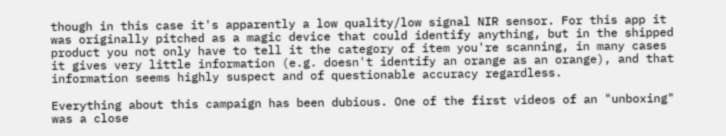though in this case it's apparently a low quality/low signal NIR sensor. For this app it was originally pitched as a magic device that could identify anything, but in the shipped product you not only have to tell it the category of item you're scanning, in many cases it gives very little information (e.g. doesn't identify an orange as an orange), and that information seems highly suspect and of questionable accuracy regardless.

Everything about this campaign has been dubious. One of the first videos of an "unboxing" was a close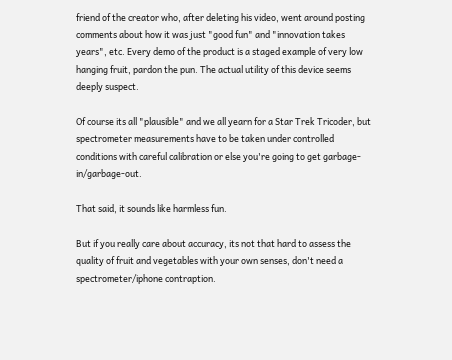friend of the creator who, after deleting his video, went around posting comments about how it was just "good fun" and "innovation takes years", etc. Every demo of the product is a staged example of very low hanging fruit, pardon the pun. The actual utility of this device seems deeply suspect.

Of course its all "plausible" and we all yearn for a Star Trek Tricoder, but spectrometer measurements have to be taken under controlled conditions with careful calibration or else you're going to get garbage-in/garbage-out.

That said, it sounds like harmless fun.

But if you really care about accuracy, its not that hard to assess the quality of fruit and vegetables with your own senses, don't need a spectrometer/iphone contraption.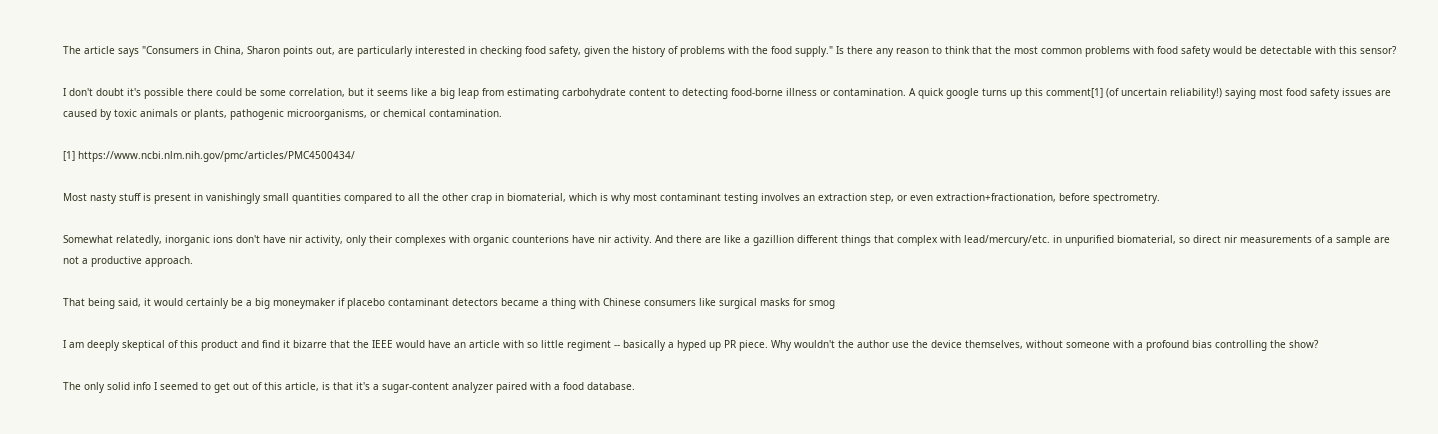The article says "Consumers in China, Sharon points out, are particularly interested in checking food safety, given the history of problems with the food supply." Is there any reason to think that the most common problems with food safety would be detectable with this sensor?

I don't doubt it's possible there could be some correlation, but it seems like a big leap from estimating carbohydrate content to detecting food-borne illness or contamination. A quick google turns up this comment[1] (of uncertain reliability!) saying most food safety issues are caused by toxic animals or plants, pathogenic microorganisms, or chemical contamination.

[1] https://www.ncbi.nlm.nih.gov/pmc/articles/PMC4500434/

Most nasty stuff is present in vanishingly small quantities compared to all the other crap in biomaterial, which is why most contaminant testing involves an extraction step, or even extraction+fractionation, before spectrometry.

Somewhat relatedly, inorganic ions don't have nir activity, only their complexes with organic counterions have nir activity. And there are like a gazillion different things that complex with lead/mercury/etc. in unpurified biomaterial, so direct nir measurements of a sample are not a productive approach.

That being said, it would certainly be a big moneymaker if placebo contaminant detectors became a thing with Chinese consumers like surgical masks for smog

I am deeply skeptical of this product and find it bizarre that the IEEE would have an article with so little regiment -- basically a hyped up PR piece. Why wouldn't the author use the device themselves, without someone with a profound bias controlling the show?

The only solid info I seemed to get out of this article, is that it's a sugar-content analyzer paired with a food database.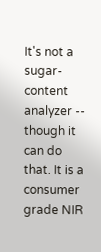It's not a sugar-content analyzer -- though it can do that. It is a consumer grade NIR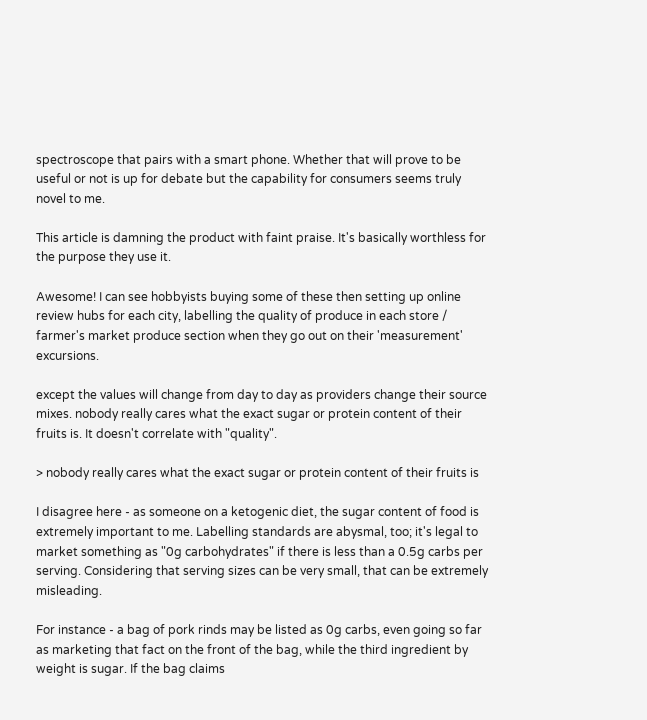spectroscope that pairs with a smart phone. Whether that will prove to be useful or not is up for debate but the capability for consumers seems truly novel to me.

This article is damning the product with faint praise. It's basically worthless for the purpose they use it.

Awesome! I can see hobbyists buying some of these then setting up online review hubs for each city, labelling the quality of produce in each store / farmer's market produce section when they go out on their 'measurement' excursions.

except the values will change from day to day as providers change their source mixes. nobody really cares what the exact sugar or protein content of their fruits is. It doesn't correlate with "quality".

> nobody really cares what the exact sugar or protein content of their fruits is

I disagree here - as someone on a ketogenic diet, the sugar content of food is extremely important to me. Labelling standards are abysmal, too; it's legal to market something as "0g carbohydrates" if there is less than a 0.5g carbs per serving. Considering that serving sizes can be very small, that can be extremely misleading.

For instance - a bag of pork rinds may be listed as 0g carbs, even going so far as marketing that fact on the front of the bag, while the third ingredient by weight is sugar. If the bag claims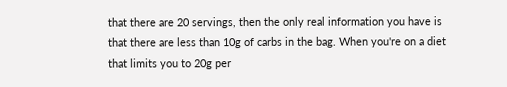that there are 20 servings, then the only real information you have is that there are less than 10g of carbs in the bag. When you're on a diet that limits you to 20g per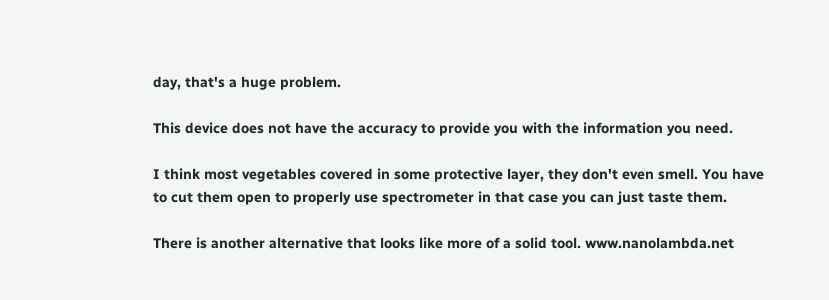day, that's a huge problem.

This device does not have the accuracy to provide you with the information you need.

I think most vegetables covered in some protective layer, they don't even smell. You have to cut them open to properly use spectrometer in that case you can just taste them.

There is another alternative that looks like more of a solid tool. www.nanolambda.net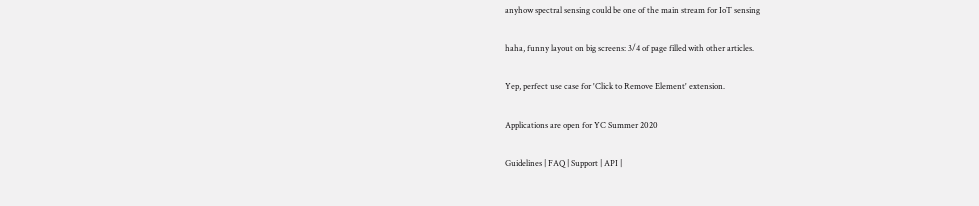anyhow spectral sensing could be one of the main stream for IoT sensing

haha, funny layout on big screens: 3/4 of page filled with other articles.

Yep, perfect use case for 'Click to Remove Element' extension.

Applications are open for YC Summer 2020

Guidelines | FAQ | Support | API |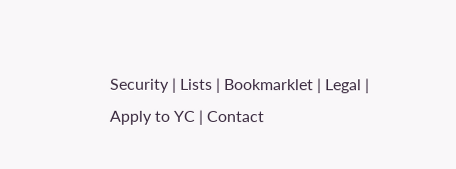Security | Lists | Bookmarklet | Legal | Apply to YC | Contact